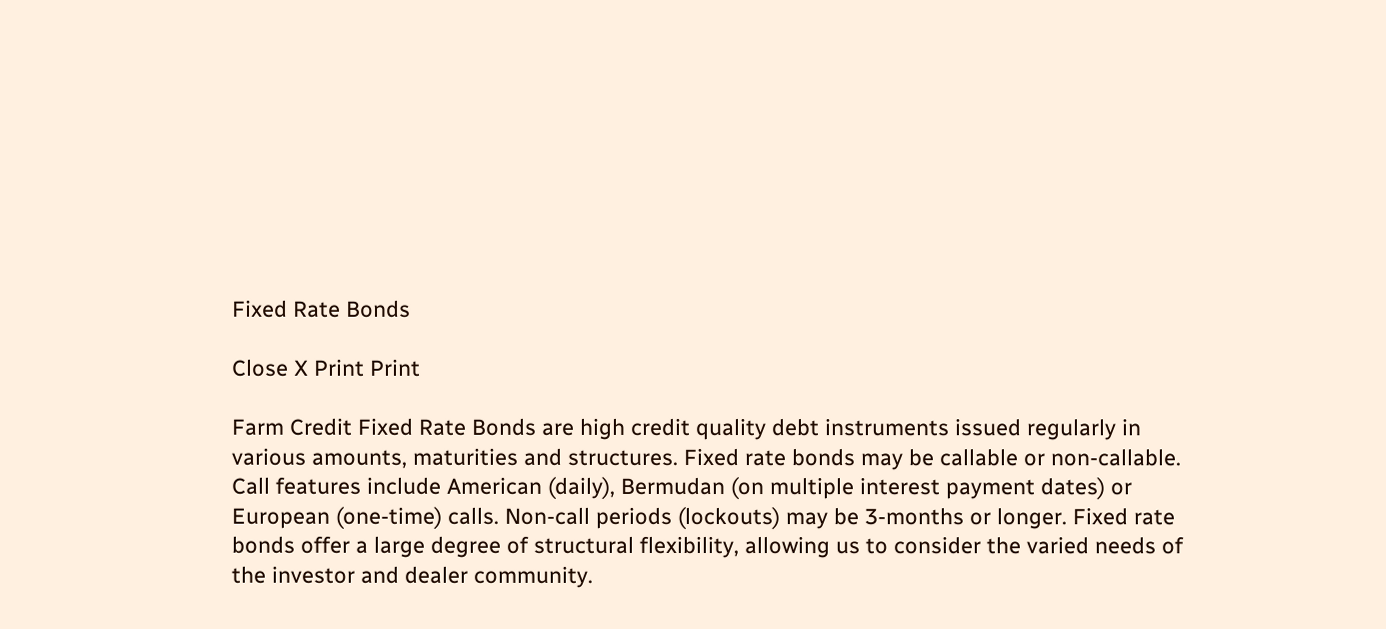Fixed Rate Bonds

Close X Print Print

Farm Credit Fixed Rate Bonds are high credit quality debt instruments issued regularly in various amounts, maturities and structures. Fixed rate bonds may be callable or non-callable. Call features include American (daily), Bermudan (on multiple interest payment dates) or European (one-time) calls. Non-call periods (lockouts) may be 3-months or longer. Fixed rate bonds offer a large degree of structural flexibility, allowing us to consider the varied needs of the investor and dealer community.